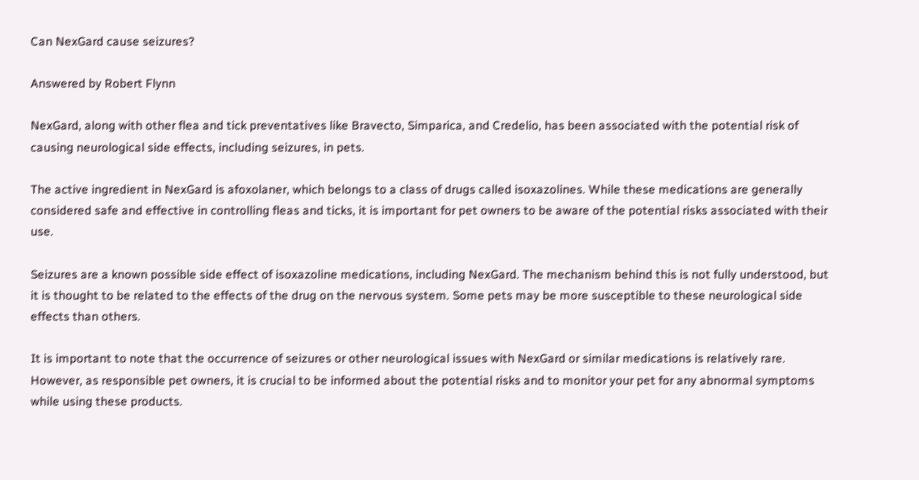Can NexGard cause seizures?

Answered by Robert Flynn

NexGard, along with other flea and tick preventatives like Bravecto, Simparica, and Credelio, has been associated with the potential risk of causing neurological side effects, including seizures, in pets.

The active ingredient in NexGard is afoxolaner, which belongs to a class of drugs called isoxazolines. While these medications are generally considered safe and effective in controlling fleas and ticks, it is important for pet owners to be aware of the potential risks associated with their use.

Seizures are a known possible side effect of isoxazoline medications, including NexGard. The mechanism behind this is not fully understood, but it is thought to be related to the effects of the drug on the nervous system. Some pets may be more susceptible to these neurological side effects than others.

It is important to note that the occurrence of seizures or other neurological issues with NexGard or similar medications is relatively rare. However, as responsible pet owners, it is crucial to be informed about the potential risks and to monitor your pet for any abnormal symptoms while using these products.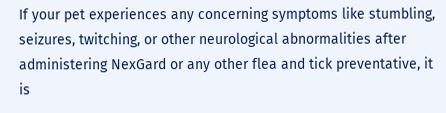If your pet experiences any concerning symptoms like stumbling, seizures, twitching, or other neurological abnormalities after administering NexGard or any other flea and tick preventative, it is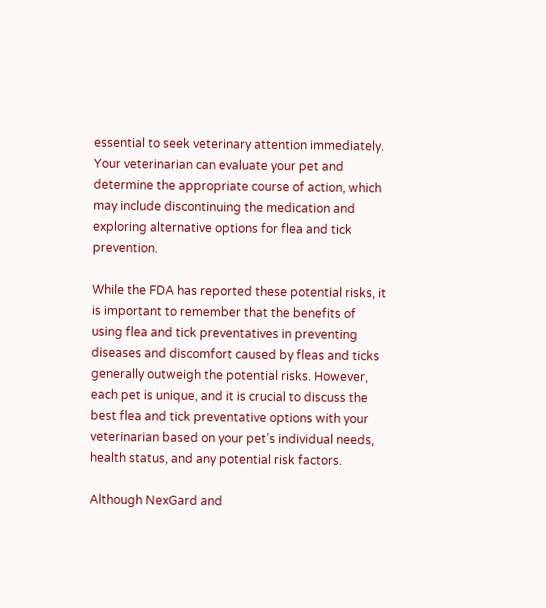essential to seek veterinary attention immediately. Your veterinarian can evaluate your pet and determine the appropriate course of action, which may include discontinuing the medication and exploring alternative options for flea and tick prevention.

While the FDA has reported these potential risks, it is important to remember that the benefits of using flea and tick preventatives in preventing diseases and discomfort caused by fleas and ticks generally outweigh the potential risks. However, each pet is unique, and it is crucial to discuss the best flea and tick preventative options with your veterinarian based on your pet’s individual needs, health status, and any potential risk factors.

Although NexGard and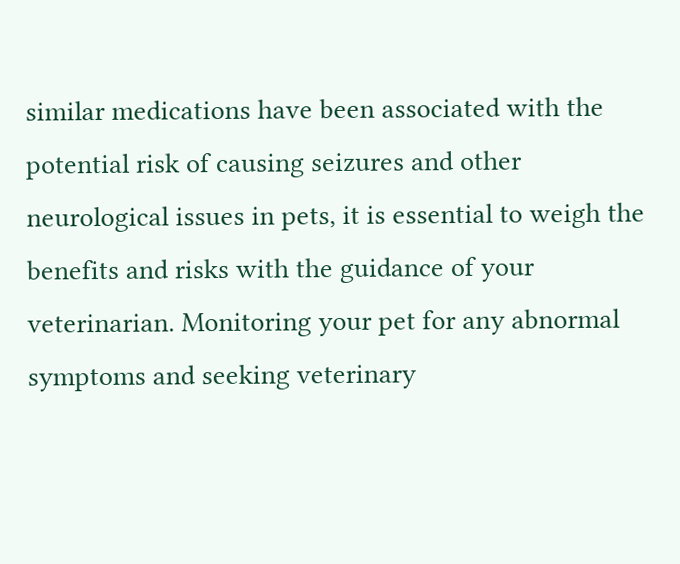similar medications have been associated with the potential risk of causing seizures and other neurological issues in pets, it is essential to weigh the benefits and risks with the guidance of your veterinarian. Monitoring your pet for any abnormal symptoms and seeking veterinary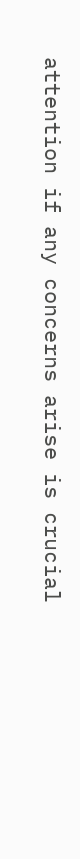attention if any concerns arise is crucial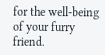for the well-being of your furry friend.